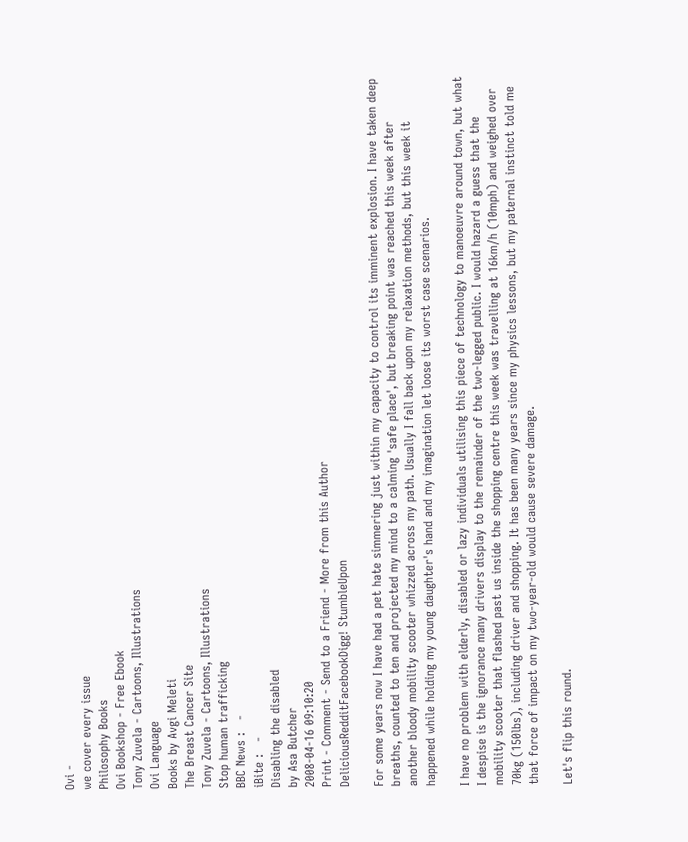Ovi -
we cover every issue
Philosophy Books
Ovi Bookshop - Free Ebook
Tony Zuvela - Cartoons, Illustrations
Ovi Language
Books by Avgi Meleti
The Breast Cancer Site
Tony Zuvela - Cartoons, Illustrations
Stop human trafficking
BBC News :   -
iBite :   -
Disabling the disabled
by Asa Butcher
2008-04-16 09:10:20
Print - Comment - Send to a Friend - More from this Author
DeliciousRedditFacebookDigg! StumbleUpon

For some years now I have had a pet hate simmering just within my capacity to control its imminent explosion. I have taken deep breaths, counted to ten and projected my mind to a calming 'safe place', but breaking point was reached this week after another bloody mobility scooter whizzed across my path. Usually I fall back upon my relaxation methods, but this week it happened while holding my young daughter's hand and my imagination let loose its worst case scenarios.

I have no problem with elderly, disabled or lazy individuals utilising this piece of technology to manoeuvre around town, but what I despise is the ignorance many drivers display to the remainder of the two-legged public. I would hazard a guess that the mobility scooter that flashed past us inside the shopping centre this week was travelling at 16km/h (10mph) and weighed over 70kg (150lbs), including driver and shopping. It has been many years since my physics lessons, but my paternal instinct told me that force of impact on my two-year-old would cause severe damage.

Let's flip this round.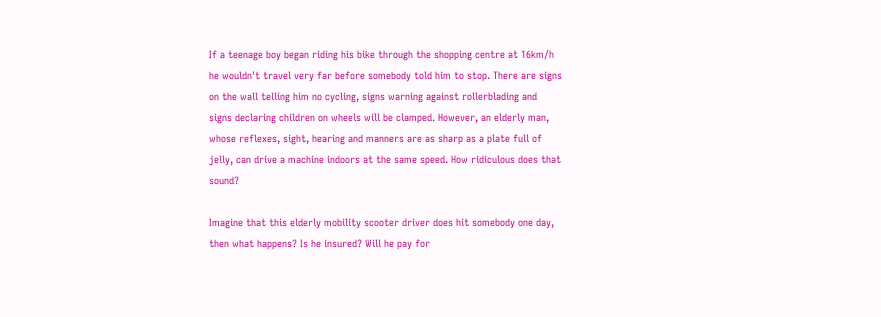If a teenage boy began riding his bike through the shopping centre at 16km/h he wouldn't travel very far before somebody told him to stop. There are signs on the wall telling him no cycling, signs warning against rollerblading and signs declaring children on wheels will be clamped. However, an elderly man, whose reflexes, sight, hearing and manners are as sharp as a plate full of jelly, can drive a machine indoors at the same speed. How ridiculous does that sound?

Imagine that this elderly mobility scooter driver does hit somebody one day, then what happens? Is he insured? Will he pay for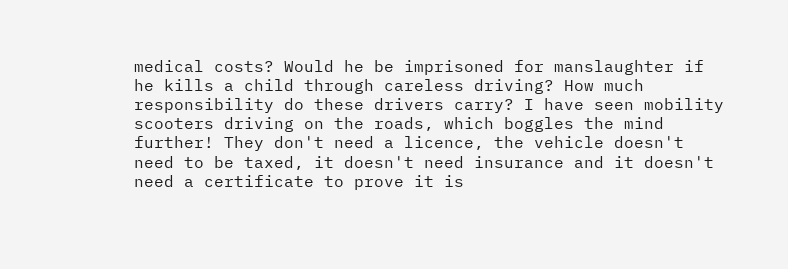medical costs? Would he be imprisoned for manslaughter if he kills a child through careless driving? How much responsibility do these drivers carry? I have seen mobility scooters driving on the roads, which boggles the mind further! They don't need a licence, the vehicle doesn't need to be taxed, it doesn't need insurance and it doesn't need a certificate to prove it is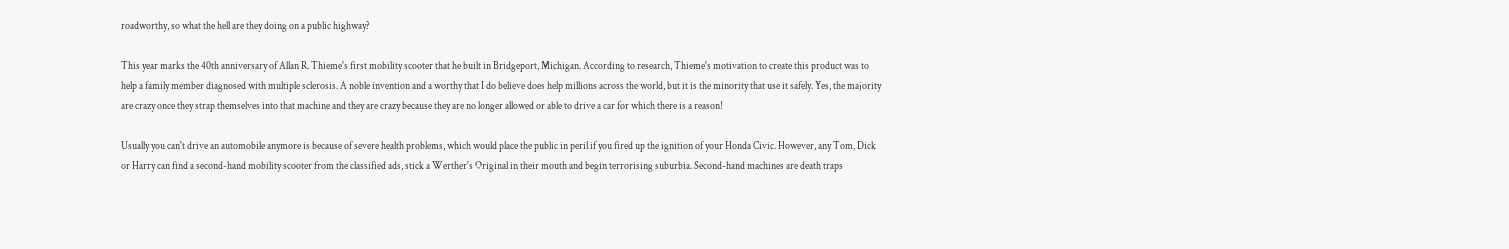roadworthy, so what the hell are they doing on a public highway?

This year marks the 40th anniversary of Allan R. Thieme's first mobility scooter that he built in Bridgeport, Michigan. According to research, Thieme's motivation to create this product was to help a family member diagnosed with multiple sclerosis. A noble invention and a worthy that I do believe does help millions across the world, but it is the minority that use it safely. Yes, the majority are crazy once they strap themselves into that machine and they are crazy because they are no longer allowed or able to drive a car for which there is a reason!

Usually you can't drive an automobile anymore is because of severe health problems, which would place the public in peril if you fired up the ignition of your Honda Civic. However, any Tom, Dick or Harry can find a second-hand mobility scooter from the classified ads, stick a Werther's Original in their mouth and begin terrorising suburbia. Second-hand machines are death traps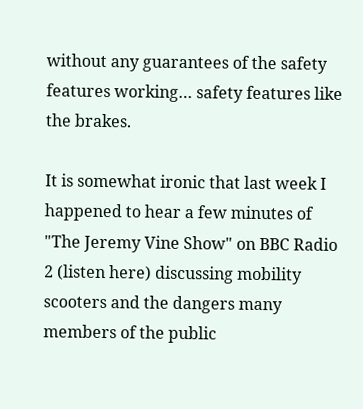without any guarantees of the safety features working… safety features like the brakes.

It is somewhat ironic that last week I happened to hear a few minutes of "The Jeremy Vine Show" on BBC Radio 2 (listen here) discussing mobility scooters and the dangers many members of the public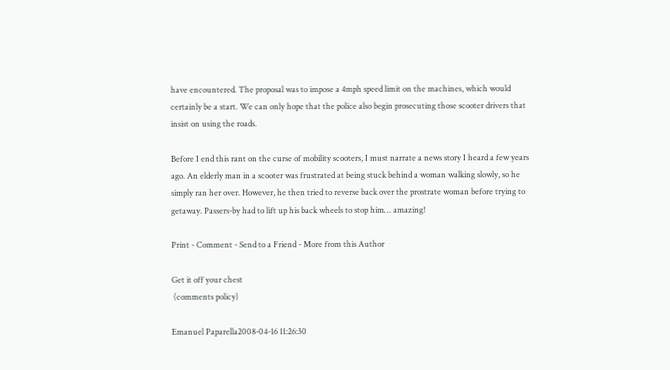have encountered. The proposal was to impose a 4mph speed limit on the machines, which would certainly be a start. We can only hope that the police also begin prosecuting those scooter drivers that insist on using the roads.

Before I end this rant on the curse of mobility scooters, I must narrate a news story I heard a few years ago. An elderly man in a scooter was frustrated at being stuck behind a woman walking slowly, so he simply ran her over. However, he then tried to reverse back over the prostrate woman before trying to getaway. Passers-by had to lift up his back wheels to stop him… amazing!

Print - Comment - Send to a Friend - More from this Author

Get it off your chest
 (comments policy)

Emanuel Paparella2008-04-16 11:26:30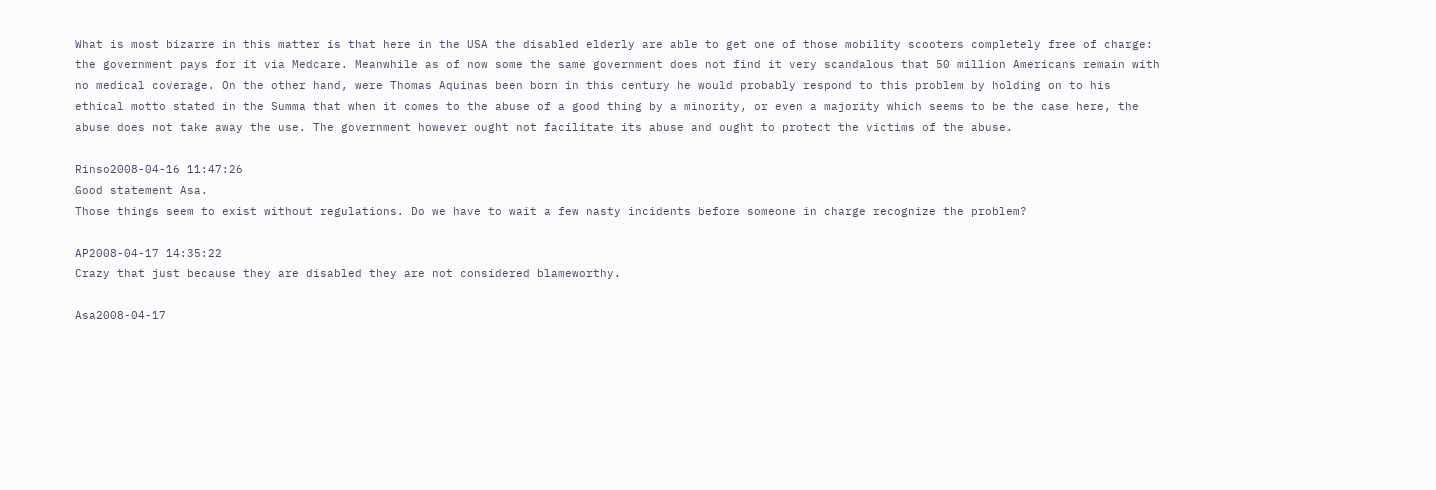What is most bizarre in this matter is that here in the USA the disabled elderly are able to get one of those mobility scooters completely free of charge: the government pays for it via Medcare. Meanwhile as of now some the same government does not find it very scandalous that 50 million Americans remain with no medical coverage. On the other hand, were Thomas Aquinas been born in this century he would probably respond to this problem by holding on to his ethical motto stated in the Summa that when it comes to the abuse of a good thing by a minority, or even a majority which seems to be the case here, the abuse does not take away the use. The government however ought not facilitate its abuse and ought to protect the victims of the abuse.

Rinso2008-04-16 11:47:26
Good statement Asa.
Those things seem to exist without regulations. Do we have to wait a few nasty incidents before someone in charge recognize the problem?

AP2008-04-17 14:35:22
Crazy that just because they are disabled they are not considered blameworthy.

Asa2008-04-17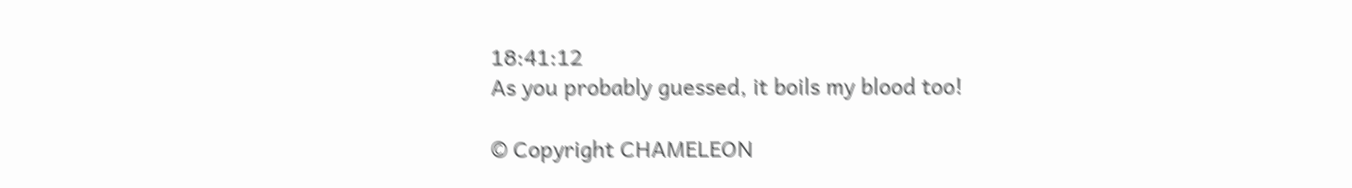18:41:12
As you probably guessed, it boils my blood too!

© Copyright CHAMELEON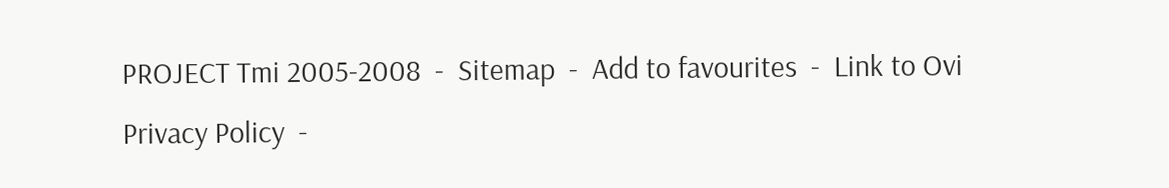PROJECT Tmi 2005-2008  -  Sitemap  -  Add to favourites  -  Link to Ovi
Privacy Policy  -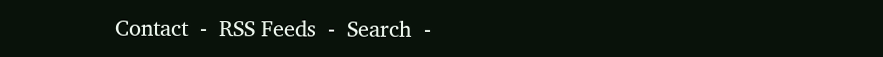Contact  -  RSS Feeds  -  Search  -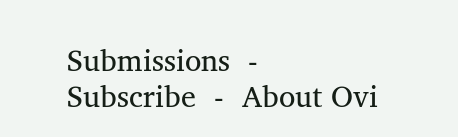Submissions  -  Subscribe  -  About Ovi